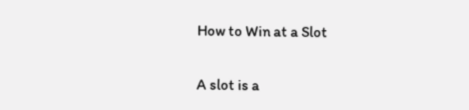How to Win at a Slot


A slot is a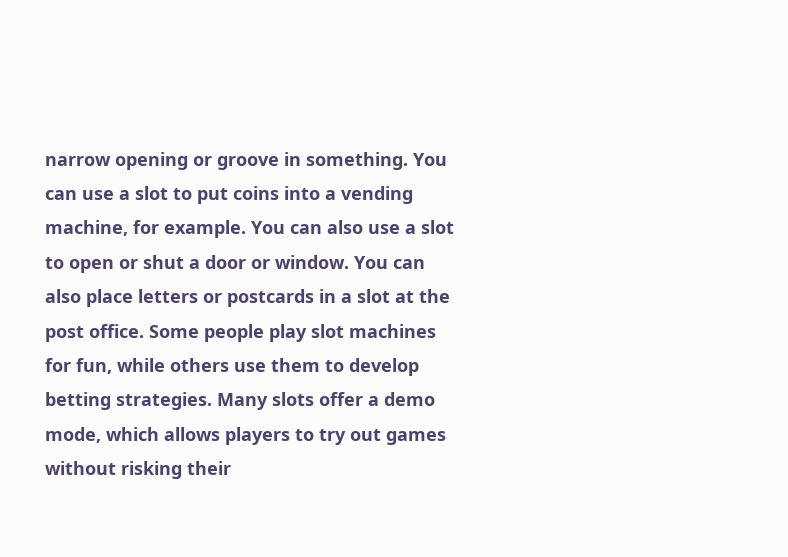narrow opening or groove in something. You can use a slot to put coins into a vending machine, for example. You can also use a slot to open or shut a door or window. You can also place letters or postcards in a slot at the post office. Some people play slot machines for fun, while others use them to develop betting strategies. Many slots offer a demo mode, which allows players to try out games without risking their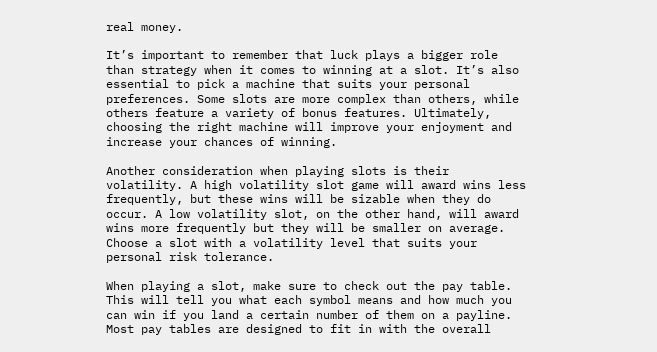real money.

It’s important to remember that luck plays a bigger role than strategy when it comes to winning at a slot. It’s also essential to pick a machine that suits your personal preferences. Some slots are more complex than others, while others feature a variety of bonus features. Ultimately, choosing the right machine will improve your enjoyment and increase your chances of winning.

Another consideration when playing slots is their volatility. A high volatility slot game will award wins less frequently, but these wins will be sizable when they do occur. A low volatility slot, on the other hand, will award wins more frequently but they will be smaller on average. Choose a slot with a volatility level that suits your personal risk tolerance.

When playing a slot, make sure to check out the pay table. This will tell you what each symbol means and how much you can win if you land a certain number of them on a payline. Most pay tables are designed to fit in with the overall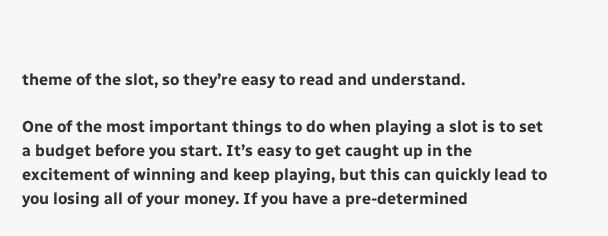theme of the slot, so they’re easy to read and understand.

One of the most important things to do when playing a slot is to set a budget before you start. It’s easy to get caught up in the excitement of winning and keep playing, but this can quickly lead to you losing all of your money. If you have a pre-determined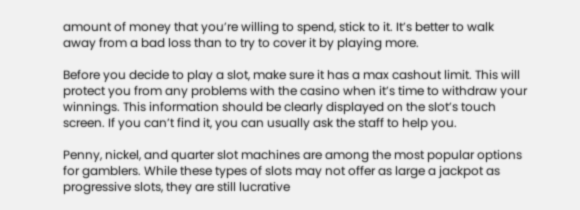amount of money that you’re willing to spend, stick to it. It’s better to walk away from a bad loss than to try to cover it by playing more.

Before you decide to play a slot, make sure it has a max cashout limit. This will protect you from any problems with the casino when it’s time to withdraw your winnings. This information should be clearly displayed on the slot’s touch screen. If you can’t find it, you can usually ask the staff to help you.

Penny, nickel, and quarter slot machines are among the most popular options for gamblers. While these types of slots may not offer as large a jackpot as progressive slots, they are still lucrative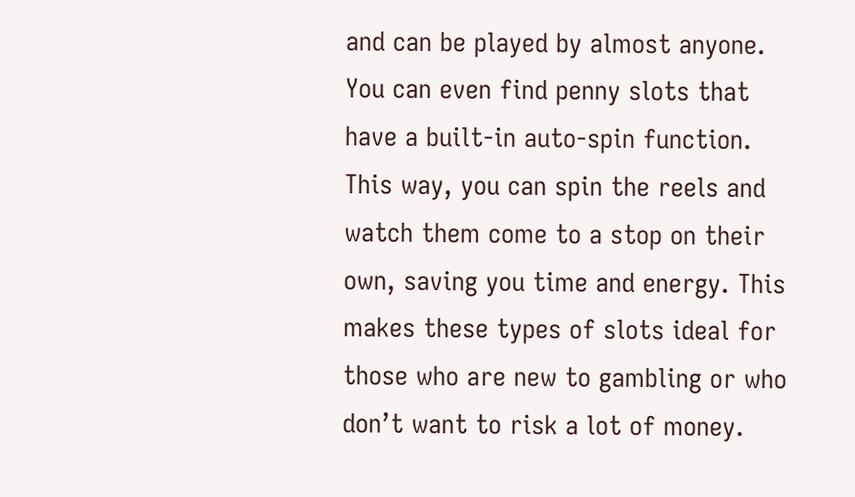and can be played by almost anyone. You can even find penny slots that have a built-in auto-spin function. This way, you can spin the reels and watch them come to a stop on their own, saving you time and energy. This makes these types of slots ideal for those who are new to gambling or who don’t want to risk a lot of money.